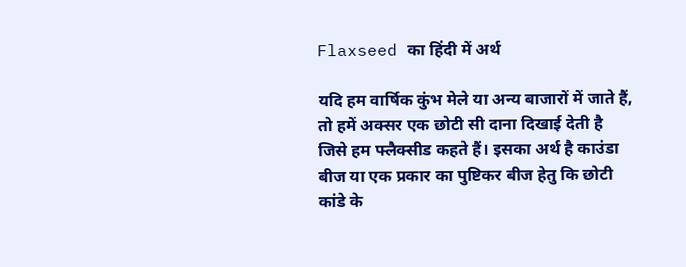Flaxseed का हिंदी में अर्थ

यदि हम वार्षिक कुंभ मेले या अन्य बाजारों में जाते हैं, तो हमें अक्सर एक छोटी सी दाना दिखाई देती है जिसे हम फ्लैक्सीड कहते हैं। इसका अर्थ है काउंडा बीज या एक प्रकार का पुष्टिकर बीज हेतु कि छोटी कांडे के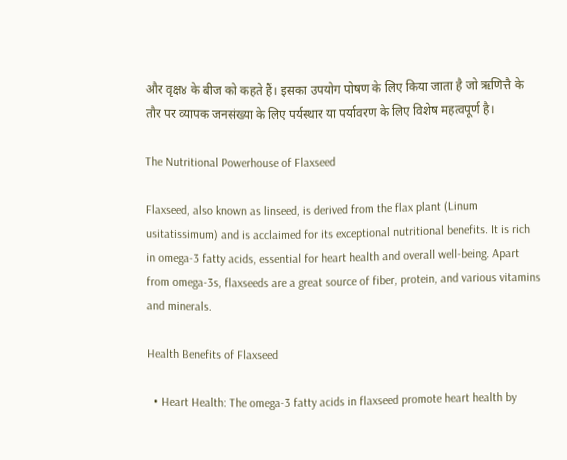और वृक्ष४ के बीज को कहते हैं। इसका उपयोग पोषण के लिए किया जाता है जो ऋणित्तै के तौर पर व्यापक जनसंख्या के लिए पर्यस्थार या पर्यावरण के लिए विशेष महत्वपूर्ण है।

The Nutritional Powerhouse of Flaxseed

Flaxseed, also known as linseed, is derived from the flax plant (Linum usitatissimum) and is acclaimed for its exceptional nutritional benefits. It is rich in omega-3 fatty acids, essential for heart health and overall well-being. Apart from omega-3s, flaxseeds are a great source of fiber, protein, and various vitamins and minerals.

Health Benefits of Flaxseed

  • Heart Health: The omega-3 fatty acids in flaxseed promote heart health by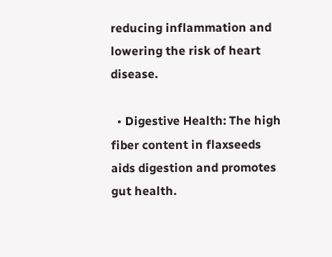reducing inflammation and lowering the risk of heart disease.

  • Digestive Health: The high fiber content in flaxseeds aids digestion and promotes gut health.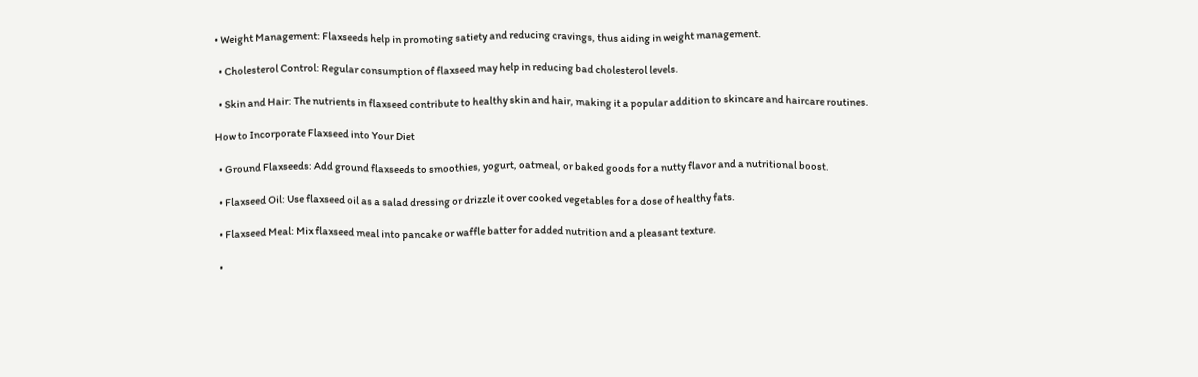• Weight Management: Flaxseeds help in promoting satiety and reducing cravings, thus aiding in weight management.

  • Cholesterol Control: Regular consumption of flaxseed may help in reducing bad cholesterol levels.

  • Skin and Hair: The nutrients in flaxseed contribute to healthy skin and hair, making it a popular addition to skincare and haircare routines.

How to Incorporate Flaxseed into Your Diet

  • Ground Flaxseeds: Add ground flaxseeds to smoothies, yogurt, oatmeal, or baked goods for a nutty flavor and a nutritional boost.

  • Flaxseed Oil: Use flaxseed oil as a salad dressing or drizzle it over cooked vegetables for a dose of healthy fats.

  • Flaxseed Meal: Mix flaxseed meal into pancake or waffle batter for added nutrition and a pleasant texture.

  •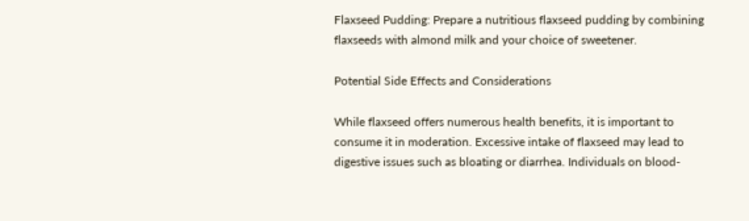Flaxseed Pudding: Prepare a nutritious flaxseed pudding by combining flaxseeds with almond milk and your choice of sweetener.

Potential Side Effects and Considerations

While flaxseed offers numerous health benefits, it is important to consume it in moderation. Excessive intake of flaxseed may lead to digestive issues such as bloating or diarrhea. Individuals on blood-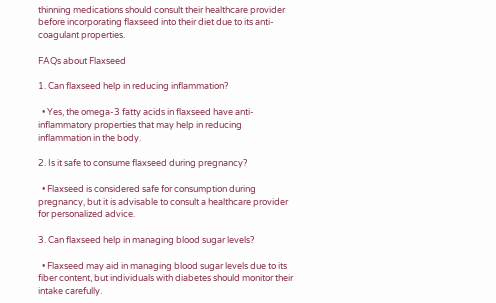thinning medications should consult their healthcare provider before incorporating flaxseed into their diet due to its anti-coagulant properties.

FAQs about Flaxseed

1. Can flaxseed help in reducing inflammation?

  • Yes, the omega-3 fatty acids in flaxseed have anti-inflammatory properties that may help in reducing inflammation in the body.

2. Is it safe to consume flaxseed during pregnancy?

  • Flaxseed is considered safe for consumption during pregnancy, but it is advisable to consult a healthcare provider for personalized advice.

3. Can flaxseed help in managing blood sugar levels?

  • Flaxseed may aid in managing blood sugar levels due to its fiber content, but individuals with diabetes should monitor their intake carefully.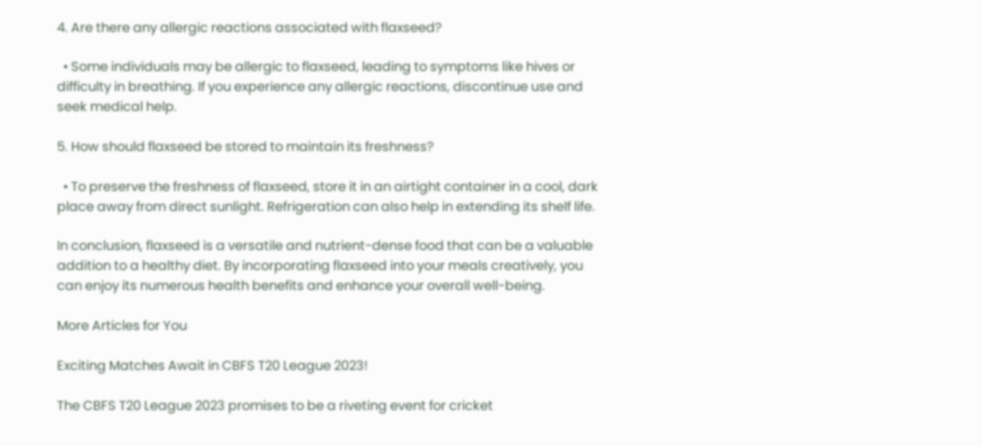4. Are there any allergic reactions associated with flaxseed?

  • Some individuals may be allergic to flaxseed, leading to symptoms like hives or difficulty in breathing. If you experience any allergic reactions, discontinue use and seek medical help.

5. How should flaxseed be stored to maintain its freshness?

  • To preserve the freshness of flaxseed, store it in an airtight container in a cool, dark place away from direct sunlight. Refrigeration can also help in extending its shelf life.

In conclusion, flaxseed is a versatile and nutrient-dense food that can be a valuable addition to a healthy diet. By incorporating flaxseed into your meals creatively, you can enjoy its numerous health benefits and enhance your overall well-being.

More Articles for You

Exciting Matches Await in CBFS T20 League 2023!

The CBFS T20 League 2023 promises to be a riveting event for cricket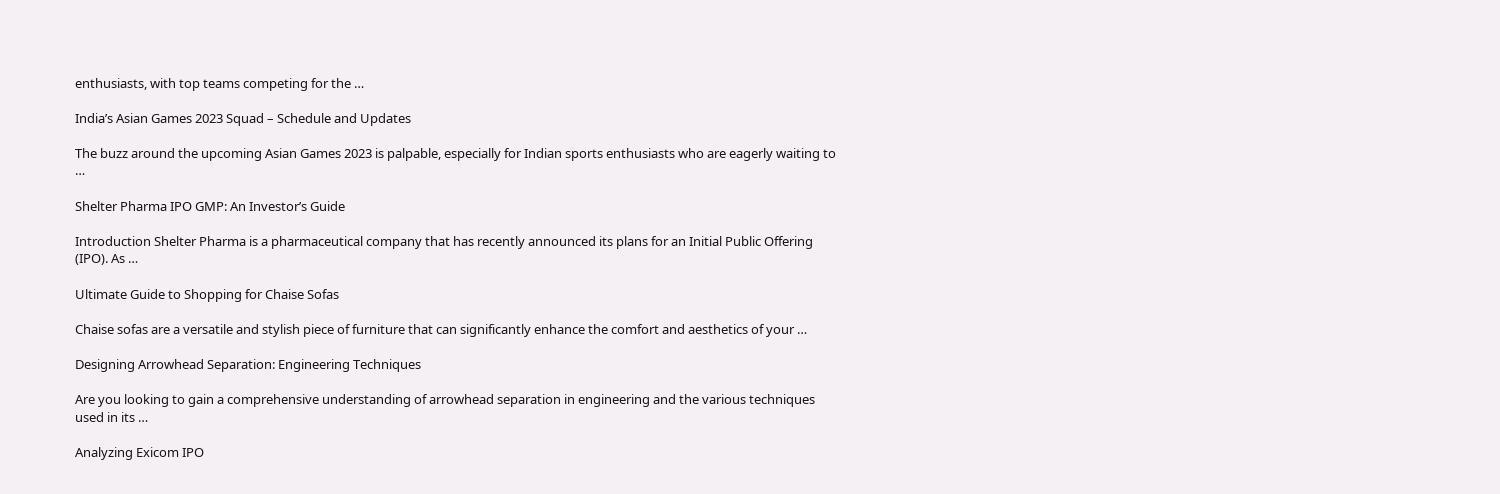enthusiasts, with top teams competing for the …

India’s Asian Games 2023 Squad – Schedule and Updates

The buzz around the upcoming Asian Games 2023 is palpable, especially for Indian sports enthusiasts who are eagerly waiting to …

Shelter Pharma IPO GMP: An Investor’s Guide

Introduction Shelter Pharma is a pharmaceutical company that has recently announced its plans for an Initial Public Offering (IPO). As …

Ultimate Guide to Shopping for Chaise Sofas

Chaise sofas are a versatile and stylish piece of furniture that can significantly enhance the comfort and aesthetics of your …

Designing Arrowhead Separation: Engineering Techniques

Are you looking to gain a comprehensive understanding of arrowhead separation in engineering and the various techniques used in its …

Analyzing Exicom IPO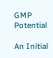GMP Potential

An Initial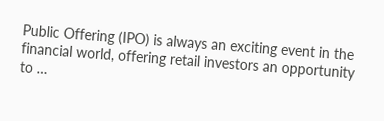Public Offering (IPO) is always an exciting event in the financial world, offering retail investors an opportunity to …